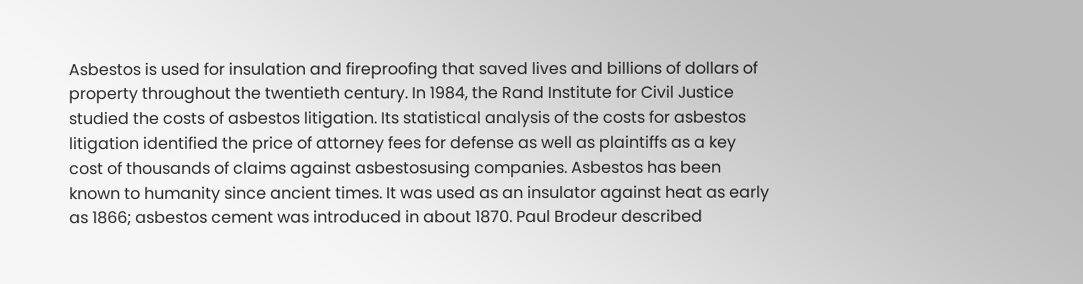Asbestos is used for insulation and fireproofing that saved lives and billions of dollars of property throughout the twentieth century. In 1984, the Rand Institute for Civil Justice studied the costs of asbestos litigation. Its statistical analysis of the costs for asbestos litigation identified the price of attorney fees for defense as well as plaintiffs as a key cost of thousands of claims against asbestosusing companies. Asbestos has been known to humanity since ancient times. It was used as an insulator against heat as early as 1866; asbestos cement was introduced in about 1870. Paul Brodeur described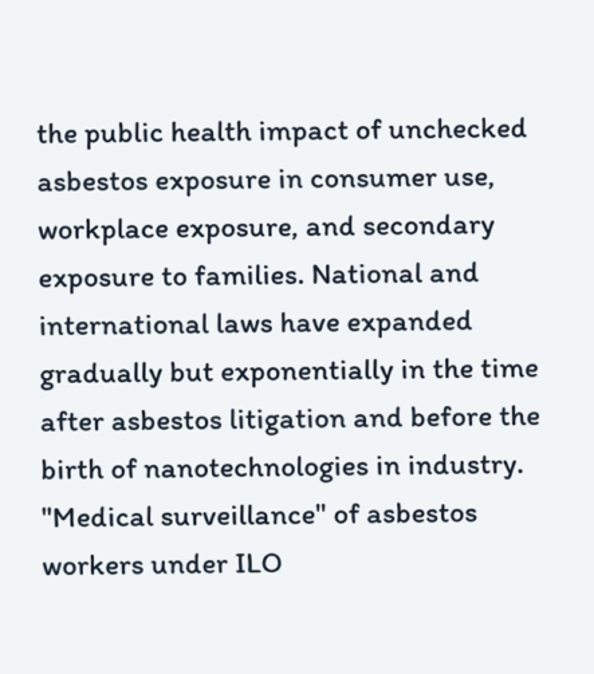the public health impact of unchecked asbestos exposure in consumer use, workplace exposure, and secondary exposure to families. National and international laws have expanded gradually but exponentially in the time after asbestos litigation and before the birth of nanotechnologies in industry. "Medical surveillance" of asbestos workers under ILO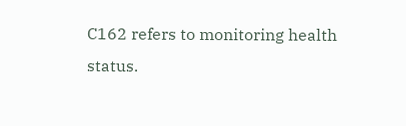C162 refers to monitoring health status.